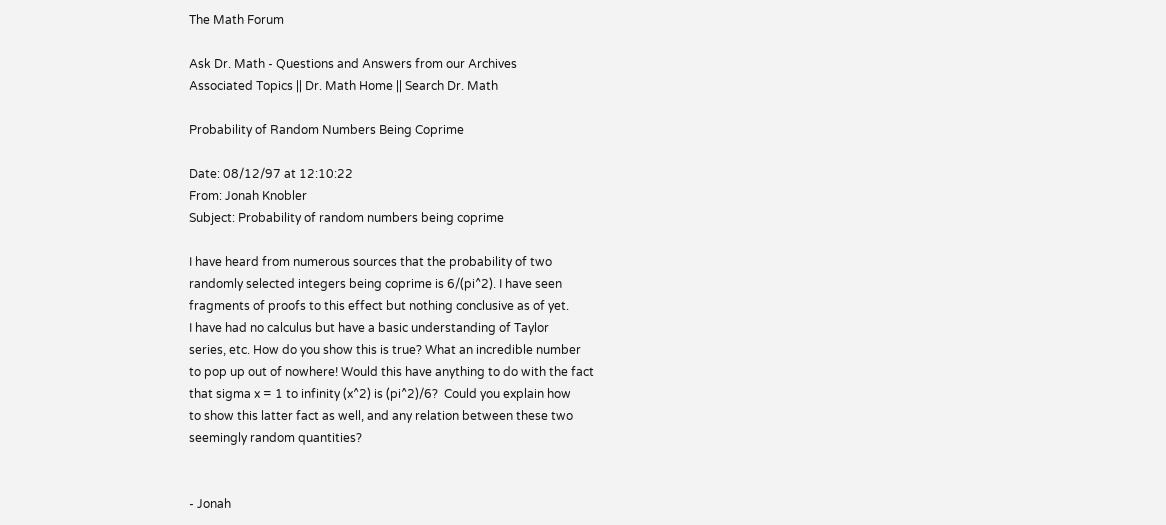The Math Forum

Ask Dr. Math - Questions and Answers from our Archives
Associated Topics || Dr. Math Home || Search Dr. Math

Probability of Random Numbers Being Coprime

Date: 08/12/97 at 12:10:22
From: Jonah Knobler
Subject: Probability of random numbers being coprime

I have heard from numerous sources that the probability of two
randomly selected integers being coprime is 6/(pi^2). I have seen
fragments of proofs to this effect but nothing conclusive as of yet.
I have had no calculus but have a basic understanding of Taylor
series, etc. How do you show this is true? What an incredible number
to pop up out of nowhere! Would this have anything to do with the fact
that sigma x = 1 to infinity (x^2) is (pi^2)/6?  Could you explain how
to show this latter fact as well, and any relation between these two
seemingly random quantities?


- Jonah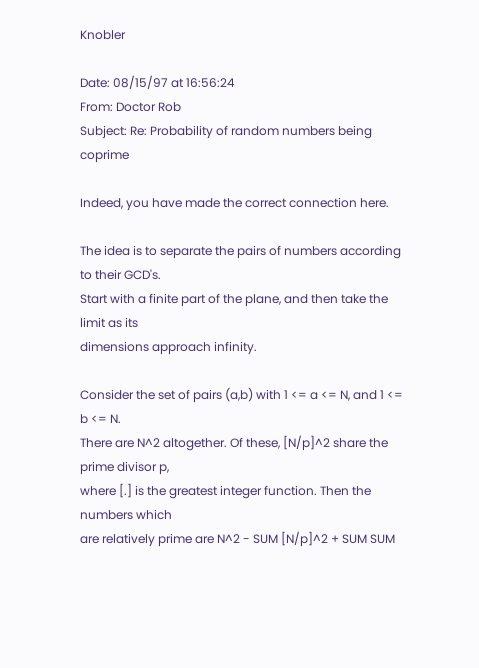Knobler

Date: 08/15/97 at 16:56:24
From: Doctor Rob
Subject: Re: Probability of random numbers being coprime

Indeed, you have made the correct connection here.

The idea is to separate the pairs of numbers according to their GCD's.
Start with a finite part of the plane, and then take the limit as its
dimensions approach infinity.

Consider the set of pairs (a,b) with 1 <= a <= N, and 1 <= b <= N.
There are N^2 altogether. Of these, [N/p]^2 share the prime divisor p,
where [.] is the greatest integer function. Then the numbers which
are relatively prime are N^2 - SUM [N/p]^2 + SUM SUM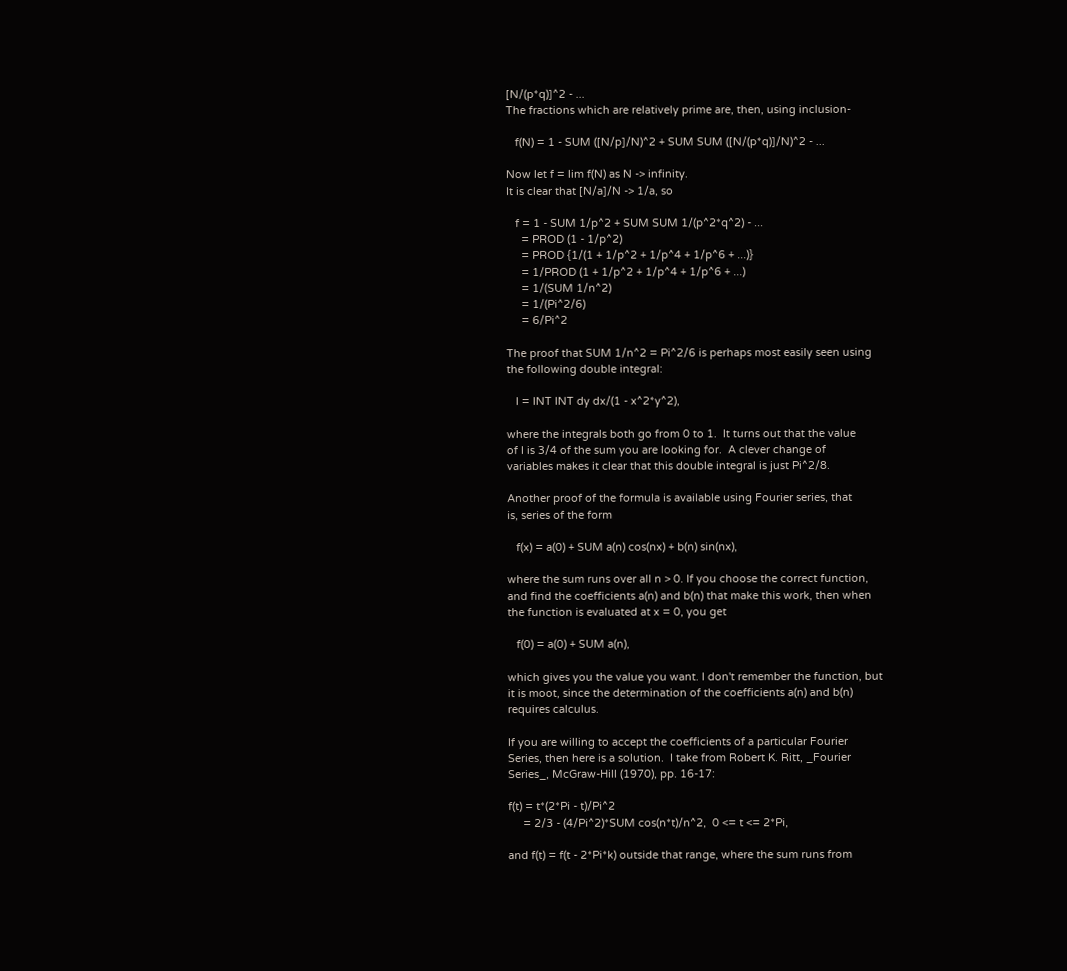[N/(p*q)]^2 - ...
The fractions which are relatively prime are, then, using inclusion-

   f(N) = 1 - SUM ([N/p]/N)^2 + SUM SUM ([N/(p*q)]/N)^2 - ...

Now let f = lim f(N) as N -> infinity.
It is clear that [N/a]/N -> 1/a, so

   f = 1 - SUM 1/p^2 + SUM SUM 1/(p^2*q^2) - ...
     = PROD (1 - 1/p^2)
     = PROD {1/(1 + 1/p^2 + 1/p^4 + 1/p^6 + ...)}
     = 1/PROD (1 + 1/p^2 + 1/p^4 + 1/p^6 + ...)
     = 1/(SUM 1/n^2)
     = 1/(Pi^2/6)
     = 6/Pi^2

The proof that SUM 1/n^2 = Pi^2/6 is perhaps most easily seen using
the following double integral:

   I = INT INT dy dx/(1 - x^2*y^2),

where the integrals both go from 0 to 1.  It turns out that the value
of I is 3/4 of the sum you are looking for.  A clever change of
variables makes it clear that this double integral is just Pi^2/8.

Another proof of the formula is available using Fourier series, that
is, series of the form

   f(x) = a(0) + SUM a(n) cos(nx) + b(n) sin(nx),

where the sum runs over all n > 0. If you choose the correct function,
and find the coefficients a(n) and b(n) that make this work, then when
the function is evaluated at x = 0, you get

   f(0) = a(0) + SUM a(n),

which gives you the value you want. I don't remember the function, but
it is moot, since the determination of the coefficients a(n) and b(n)
requires calculus.

If you are willing to accept the coefficients of a particular Fourier
Series, then here is a solution.  I take from Robert K. Ritt, _Fourier
Series_, McGraw-Hill (1970), pp. 16-17:

f(t) = t*(2*Pi - t)/Pi^2
     = 2/3 - (4/Pi^2)*SUM cos(n*t)/n^2,  0 <= t <= 2*Pi,

and f(t) = f(t - 2*Pi*k) outside that range, where the sum runs from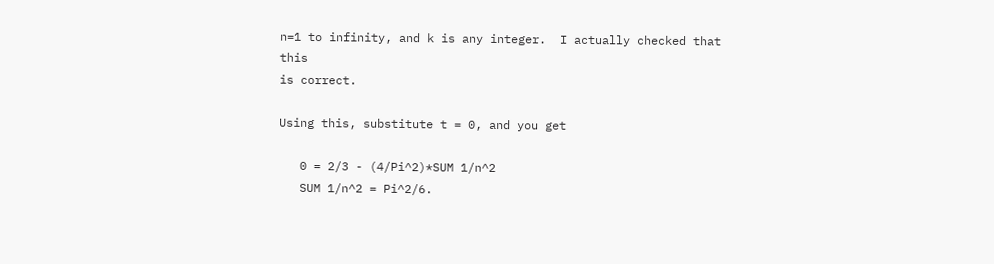n=1 to infinity, and k is any integer.  I actually checked that this
is correct.

Using this, substitute t = 0, and you get

   0 = 2/3 - (4/Pi^2)*SUM 1/n^2
   SUM 1/n^2 = Pi^2/6.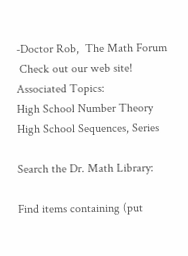-Doctor Rob,  The Math Forum
 Check out our web site!
Associated Topics:
High School Number Theory
High School Sequences, Series

Search the Dr. Math Library:

Find items containing (put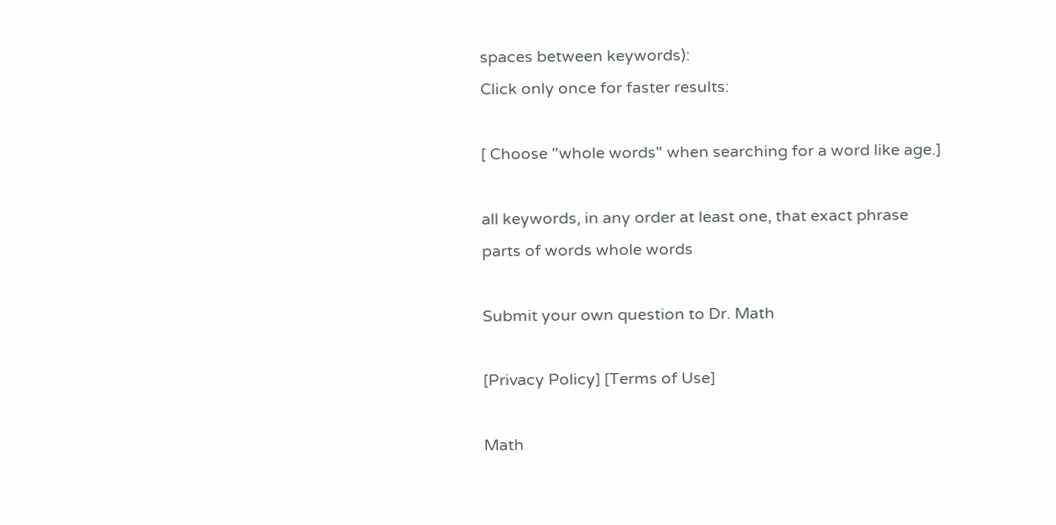spaces between keywords):
Click only once for faster results:

[ Choose "whole words" when searching for a word like age.]

all keywords, in any order at least one, that exact phrase
parts of words whole words

Submit your own question to Dr. Math

[Privacy Policy] [Terms of Use]

Math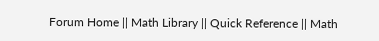Forum Home || Math Library || Quick Reference || Math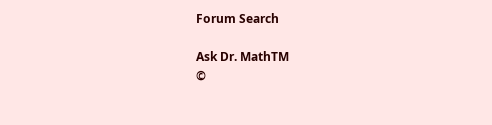Forum Search

Ask Dr. MathTM
©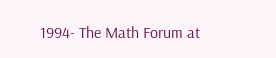1994- The Math Forum at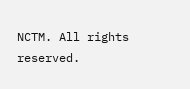NCTM. All rights reserved.